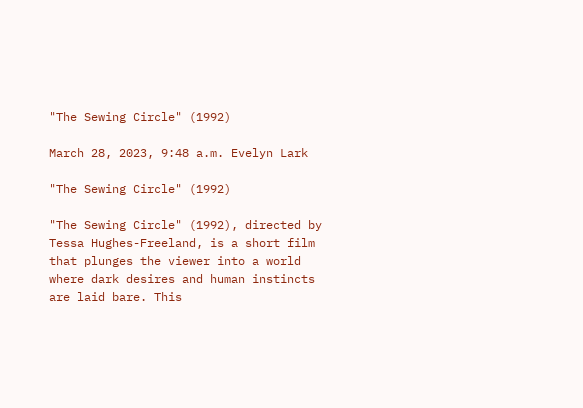"The Sewing Circle" (1992)

March 28, 2023, 9:48 a.m. Evelyn Lark

"The Sewing Circle" (1992)

"The Sewing Circle" (1992), directed by Tessa Hughes-Freeland, is a short film that plunges the viewer into a world where dark desires and human instincts are laid bare. This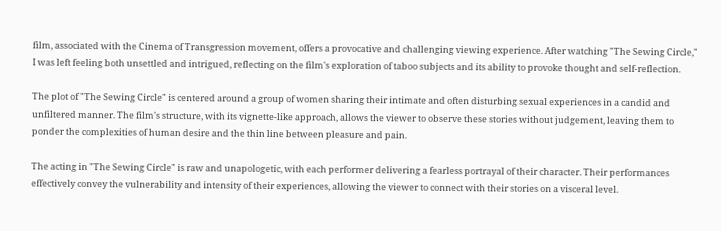film, associated with the Cinema of Transgression movement, offers a provocative and challenging viewing experience. After watching "The Sewing Circle," I was left feeling both unsettled and intrigued, reflecting on the film's exploration of taboo subjects and its ability to provoke thought and self-reflection.

The plot of "The Sewing Circle" is centered around a group of women sharing their intimate and often disturbing sexual experiences in a candid and unfiltered manner. The film's structure, with its vignette-like approach, allows the viewer to observe these stories without judgement, leaving them to ponder the complexities of human desire and the thin line between pleasure and pain.

The acting in "The Sewing Circle" is raw and unapologetic, with each performer delivering a fearless portrayal of their character. Their performances effectively convey the vulnerability and intensity of their experiences, allowing the viewer to connect with their stories on a visceral level.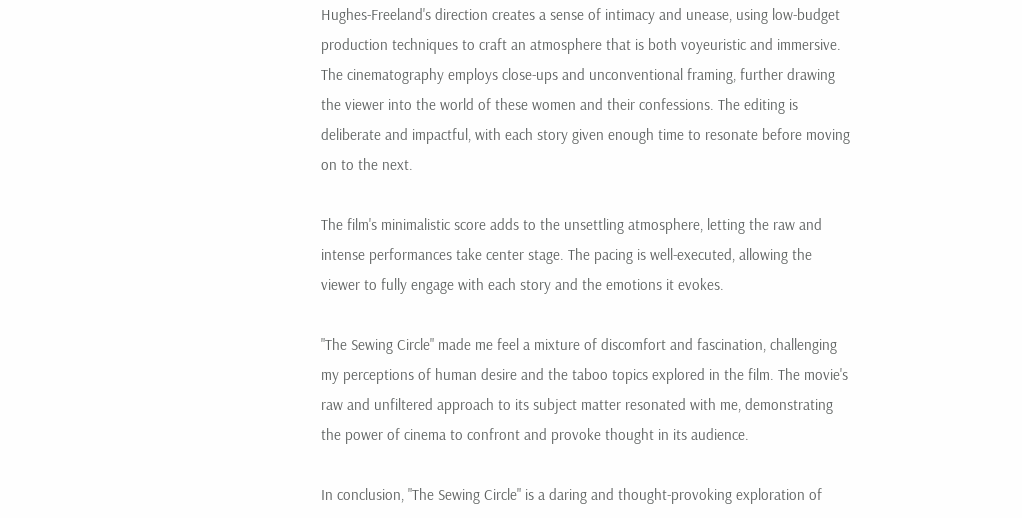Hughes-Freeland's direction creates a sense of intimacy and unease, using low-budget production techniques to craft an atmosphere that is both voyeuristic and immersive. The cinematography employs close-ups and unconventional framing, further drawing the viewer into the world of these women and their confessions. The editing is deliberate and impactful, with each story given enough time to resonate before moving on to the next.

The film's minimalistic score adds to the unsettling atmosphere, letting the raw and intense performances take center stage. The pacing is well-executed, allowing the viewer to fully engage with each story and the emotions it evokes.

"The Sewing Circle" made me feel a mixture of discomfort and fascination, challenging my perceptions of human desire and the taboo topics explored in the film. The movie's raw and unfiltered approach to its subject matter resonated with me, demonstrating the power of cinema to confront and provoke thought in its audience.

In conclusion, "The Sewing Circle" is a daring and thought-provoking exploration of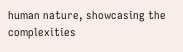human nature, showcasing the complexities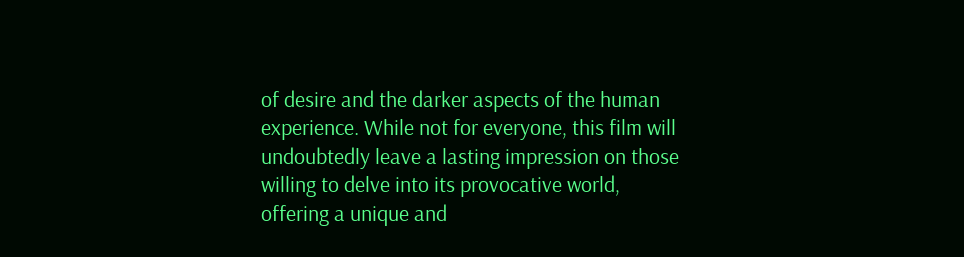of desire and the darker aspects of the human experience. While not for everyone, this film will undoubtedly leave a lasting impression on those willing to delve into its provocative world, offering a unique and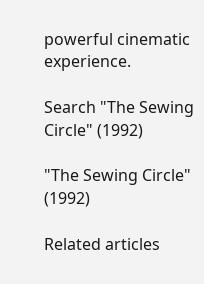powerful cinematic experience.

Search "The Sewing Circle" (1992)

"The Sewing Circle" (1992)

Related articles